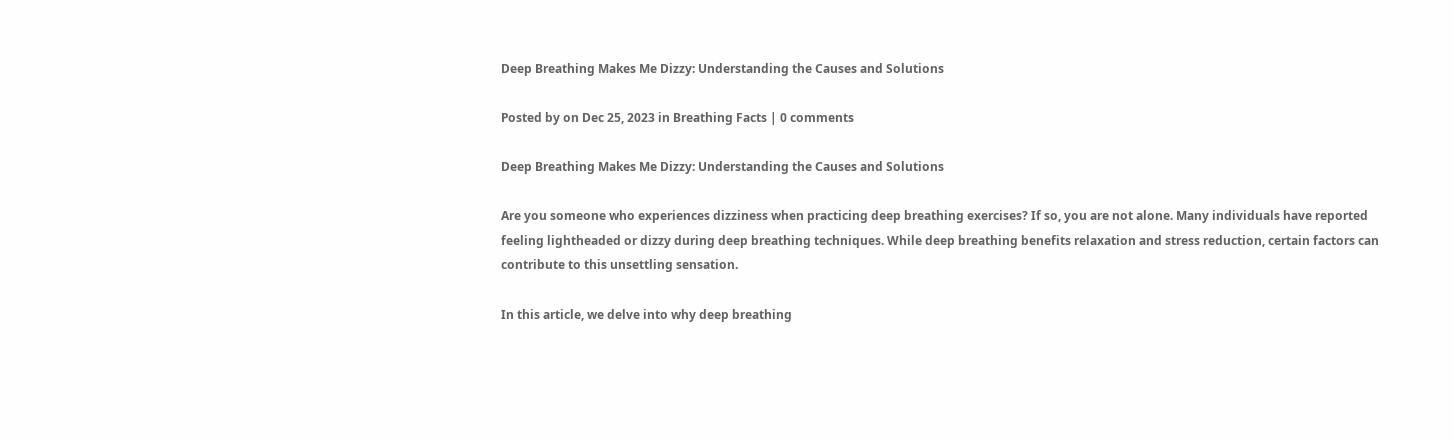Deep Breathing Makes Me Dizzy: Understanding the Causes and Solutions

Posted by on Dec 25, 2023 in Breathing Facts | 0 comments

Deep Breathing Makes Me Dizzy: Understanding the Causes and Solutions

Are you someone who experiences dizziness when practicing deep breathing exercises? If so, you are not alone. Many individuals have reported feeling lightheaded or dizzy during deep breathing techniques. While deep breathing benefits relaxation and stress reduction, certain factors can contribute to this unsettling sensation.

In this article, we delve into why deep breathing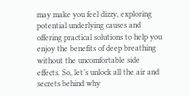may make you feel dizzy, exploring potential underlying causes and offering practical solutions to help you enjoy the benefits of deep breathing without the uncomfortable side effects. So, let’s unlock all the air and secrets behind why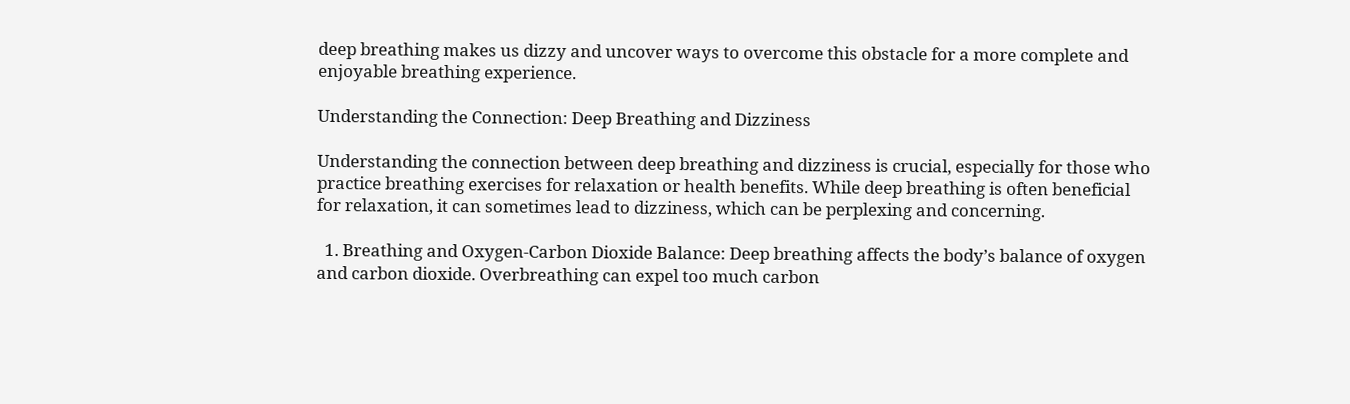deep breathing makes us dizzy and uncover ways to overcome this obstacle for a more complete and enjoyable breathing experience.

Understanding the Connection: Deep Breathing and Dizziness

Understanding the connection between deep breathing and dizziness is crucial, especially for those who practice breathing exercises for relaxation or health benefits. While deep breathing is often beneficial for relaxation, it can sometimes lead to dizziness, which can be perplexing and concerning.

  1. Breathing and Oxygen-Carbon Dioxide Balance: Deep breathing affects the body’s balance of oxygen and carbon dioxide. Overbreathing can expel too much carbon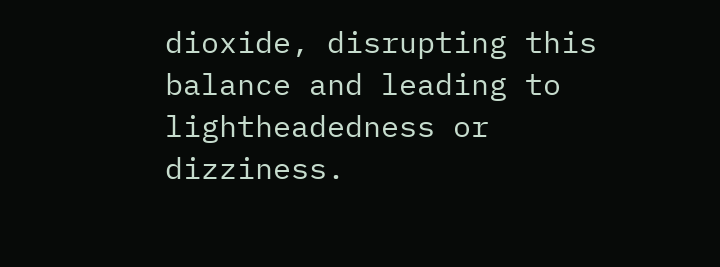dioxide, disrupting this balance and leading to lightheadedness or dizziness.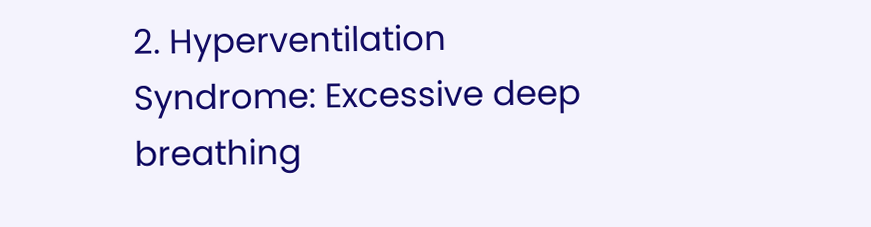2. Hyperventilation Syndrome: Excessive deep breathing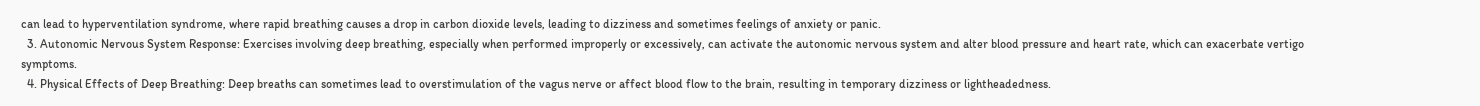can lead to hyperventilation syndrome, where rapid breathing causes a drop in carbon dioxide levels, leading to dizziness and sometimes feelings of anxiety or panic.
  3. Autonomic Nervous System Response: Exercises involving deep breathing, especially when performed improperly or excessively, can activate the autonomic nervous system and alter blood pressure and heart rate, which can exacerbate vertigo symptoms.
  4. Physical Effects of Deep Breathing: Deep breaths can sometimes lead to overstimulation of the vagus nerve or affect blood flow to the brain, resulting in temporary dizziness or lightheadedness.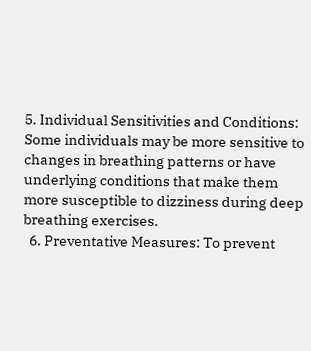5. Individual Sensitivities and Conditions: Some individuals may be more sensitive to changes in breathing patterns or have underlying conditions that make them more susceptible to dizziness during deep breathing exercises.
  6. Preventative Measures: To prevent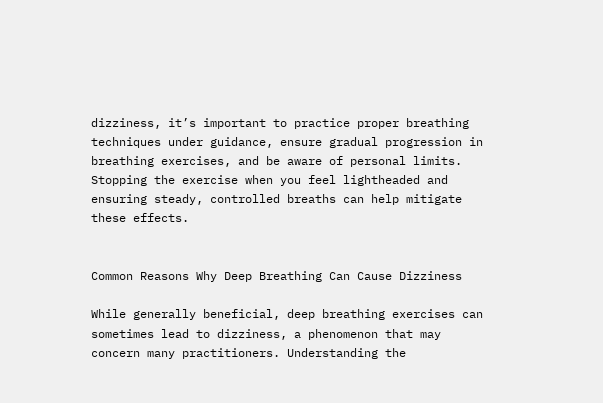dizziness, it’s important to practice proper breathing techniques under guidance, ensure gradual progression in breathing exercises, and be aware of personal limits. Stopping the exercise when you feel lightheaded and ensuring steady, controlled breaths can help mitigate these effects.


Common Reasons Why Deep Breathing Can Cause Dizziness

While generally beneficial, deep breathing exercises can sometimes lead to dizziness, a phenomenon that may concern many practitioners. Understanding the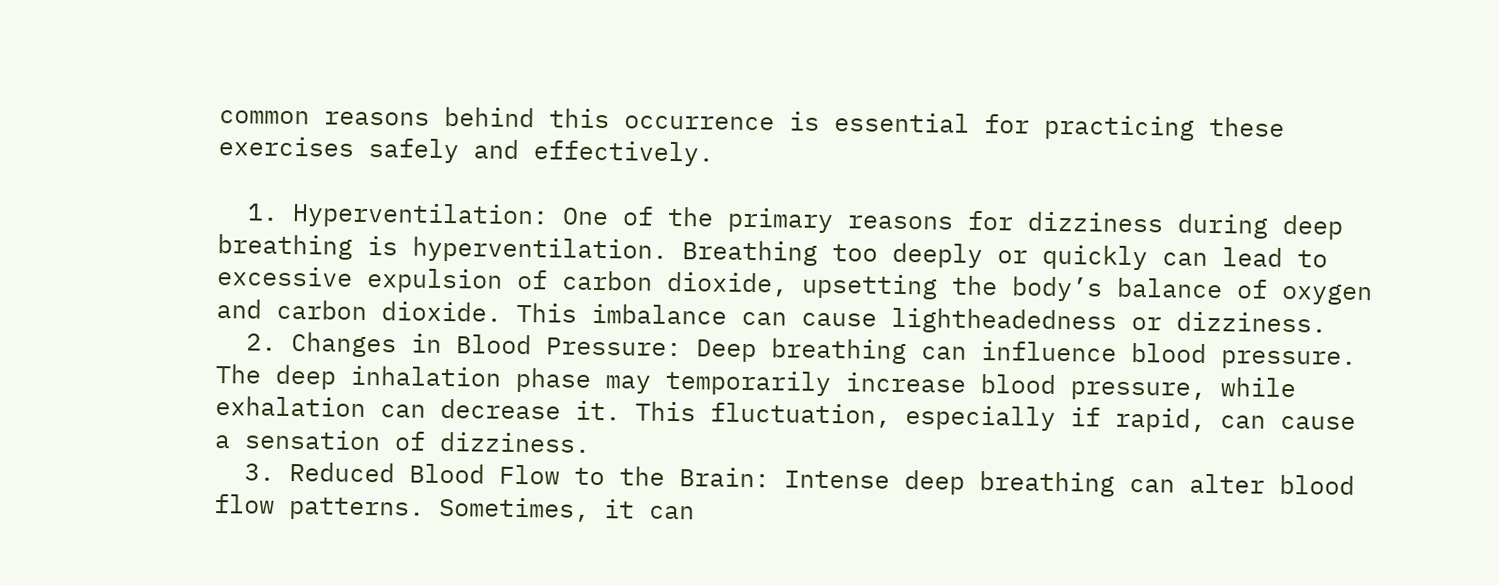common reasons behind this occurrence is essential for practicing these exercises safely and effectively.

  1. Hyperventilation: One of the primary reasons for dizziness during deep breathing is hyperventilation. Breathing too deeply or quickly can lead to excessive expulsion of carbon dioxide, upsetting the body’s balance of oxygen and carbon dioxide. This imbalance can cause lightheadedness or dizziness.
  2. Changes in Blood Pressure: Deep breathing can influence blood pressure. The deep inhalation phase may temporarily increase blood pressure, while exhalation can decrease it. This fluctuation, especially if rapid, can cause a sensation of dizziness.
  3. Reduced Blood Flow to the Brain: Intense deep breathing can alter blood flow patterns. Sometimes, it can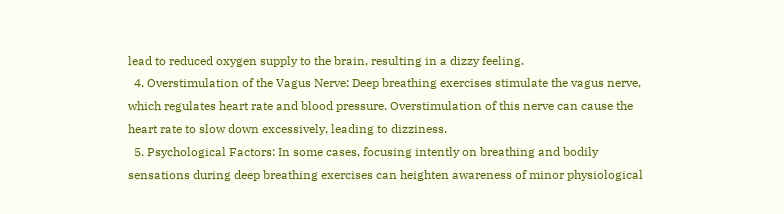lead to reduced oxygen supply to the brain, resulting in a dizzy feeling.
  4. Overstimulation of the Vagus Nerve: Deep breathing exercises stimulate the vagus nerve, which regulates heart rate and blood pressure. Overstimulation of this nerve can cause the heart rate to slow down excessively, leading to dizziness.
  5. Psychological Factors: In some cases, focusing intently on breathing and bodily sensations during deep breathing exercises can heighten awareness of minor physiological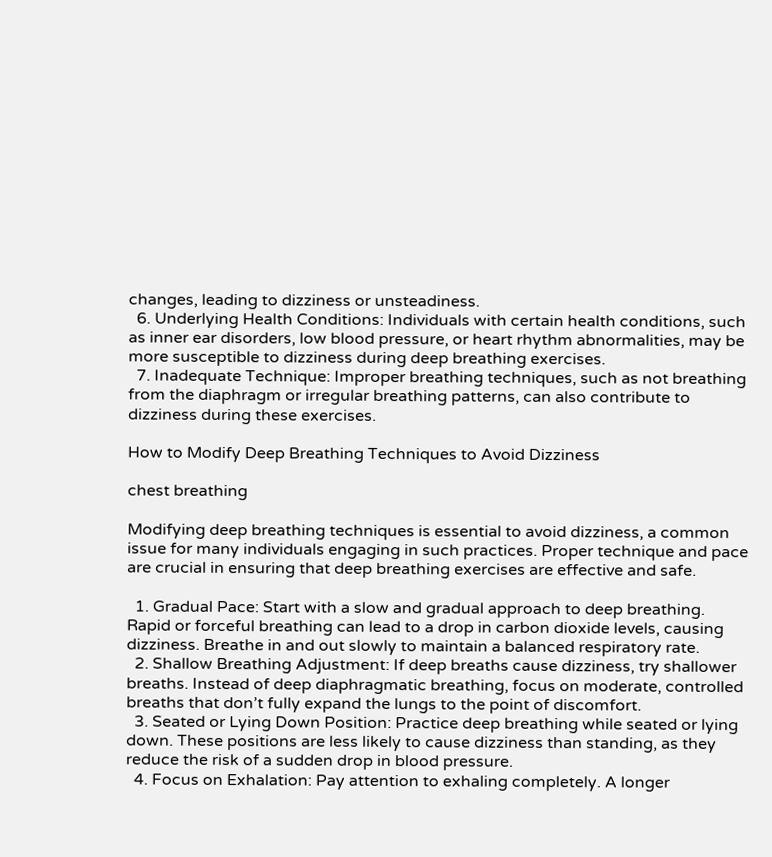changes, leading to dizziness or unsteadiness.
  6. Underlying Health Conditions: Individuals with certain health conditions, such as inner ear disorders, low blood pressure, or heart rhythm abnormalities, may be more susceptible to dizziness during deep breathing exercises.
  7. Inadequate Technique: Improper breathing techniques, such as not breathing from the diaphragm or irregular breathing patterns, can also contribute to dizziness during these exercises.

How to Modify Deep Breathing Techniques to Avoid Dizziness

chest breathing

Modifying deep breathing techniques is essential to avoid dizziness, a common issue for many individuals engaging in such practices. Proper technique and pace are crucial in ensuring that deep breathing exercises are effective and safe.

  1. Gradual Pace: Start with a slow and gradual approach to deep breathing. Rapid or forceful breathing can lead to a drop in carbon dioxide levels, causing dizziness. Breathe in and out slowly to maintain a balanced respiratory rate.
  2. Shallow Breathing Adjustment: If deep breaths cause dizziness, try shallower breaths. Instead of deep diaphragmatic breathing, focus on moderate, controlled breaths that don’t fully expand the lungs to the point of discomfort.
  3. Seated or Lying Down Position: Practice deep breathing while seated or lying down. These positions are less likely to cause dizziness than standing, as they reduce the risk of a sudden drop in blood pressure.
  4. Focus on Exhalation: Pay attention to exhaling completely. A longer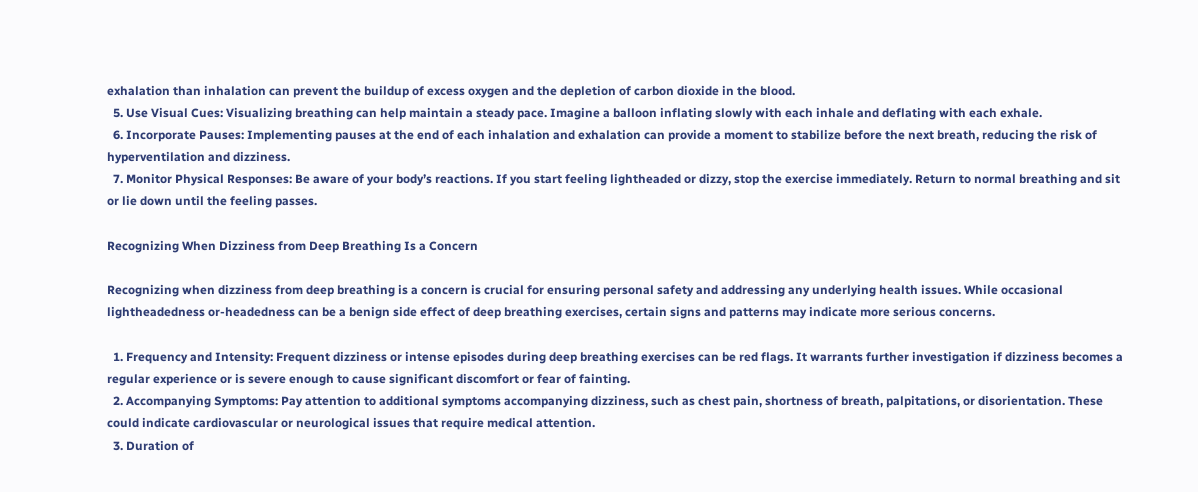exhalation than inhalation can prevent the buildup of excess oxygen and the depletion of carbon dioxide in the blood.
  5. Use Visual Cues: Visualizing breathing can help maintain a steady pace. Imagine a balloon inflating slowly with each inhale and deflating with each exhale.
  6. Incorporate Pauses: Implementing pauses at the end of each inhalation and exhalation can provide a moment to stabilize before the next breath, reducing the risk of hyperventilation and dizziness.
  7. Monitor Physical Responses: Be aware of your body’s reactions. If you start feeling lightheaded or dizzy, stop the exercise immediately. Return to normal breathing and sit or lie down until the feeling passes.

Recognizing When Dizziness from Deep Breathing Is a Concern

Recognizing when dizziness from deep breathing is a concern is crucial for ensuring personal safety and addressing any underlying health issues. While occasional lightheadedness or-headedness can be a benign side effect of deep breathing exercises, certain signs and patterns may indicate more serious concerns.

  1. Frequency and Intensity: Frequent dizziness or intense episodes during deep breathing exercises can be red flags. It warrants further investigation if dizziness becomes a regular experience or is severe enough to cause significant discomfort or fear of fainting.
  2. Accompanying Symptoms: Pay attention to additional symptoms accompanying dizziness, such as chest pain, shortness of breath, palpitations, or disorientation. These could indicate cardiovascular or neurological issues that require medical attention.
  3. Duration of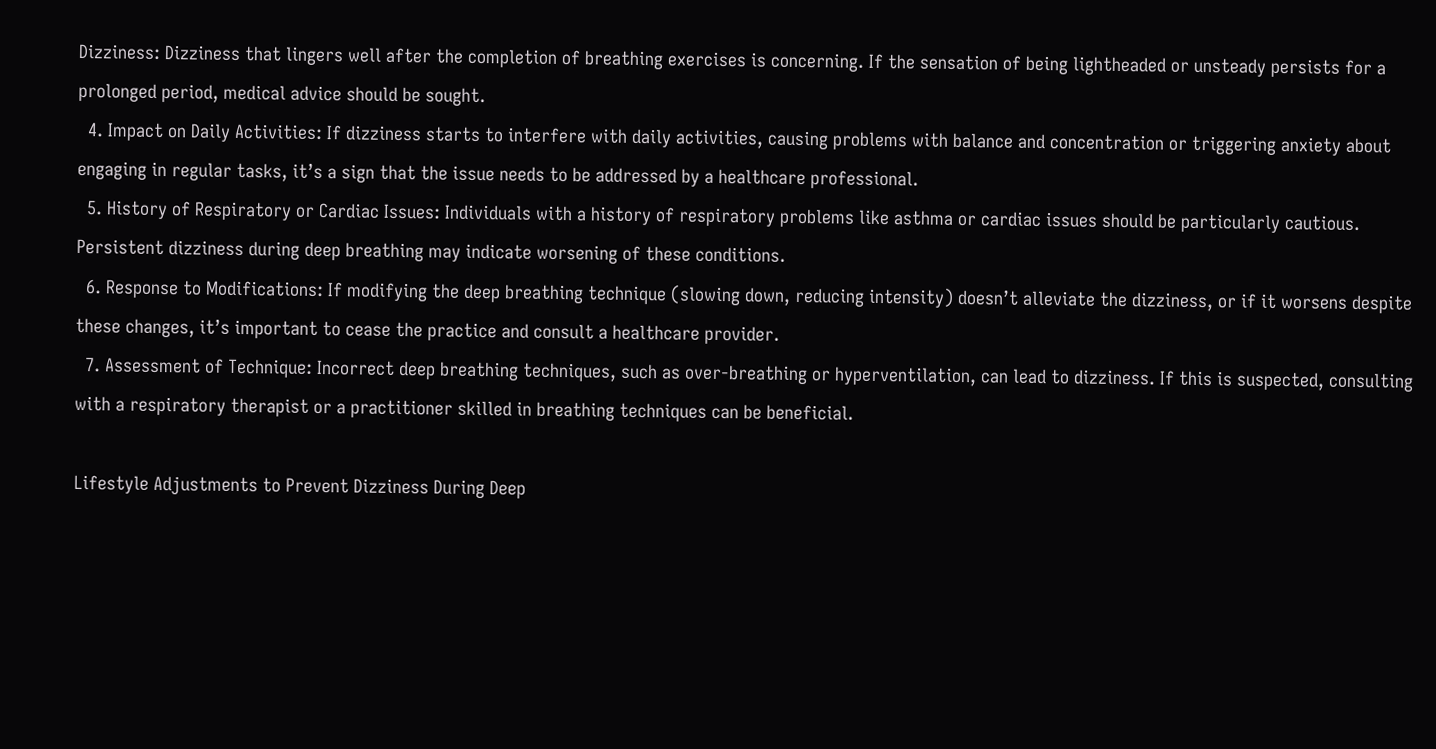Dizziness: Dizziness that lingers well after the completion of breathing exercises is concerning. If the sensation of being lightheaded or unsteady persists for a prolonged period, medical advice should be sought.
  4. Impact on Daily Activities: If dizziness starts to interfere with daily activities, causing problems with balance and concentration or triggering anxiety about engaging in regular tasks, it’s a sign that the issue needs to be addressed by a healthcare professional.
  5. History of Respiratory or Cardiac Issues: Individuals with a history of respiratory problems like asthma or cardiac issues should be particularly cautious. Persistent dizziness during deep breathing may indicate worsening of these conditions.
  6. Response to Modifications: If modifying the deep breathing technique (slowing down, reducing intensity) doesn’t alleviate the dizziness, or if it worsens despite these changes, it’s important to cease the practice and consult a healthcare provider.
  7. Assessment of Technique: Incorrect deep breathing techniques, such as over-breathing or hyperventilation, can lead to dizziness. If this is suspected, consulting with a respiratory therapist or a practitioner skilled in breathing techniques can be beneficial.

Lifestyle Adjustments to Prevent Dizziness During Deep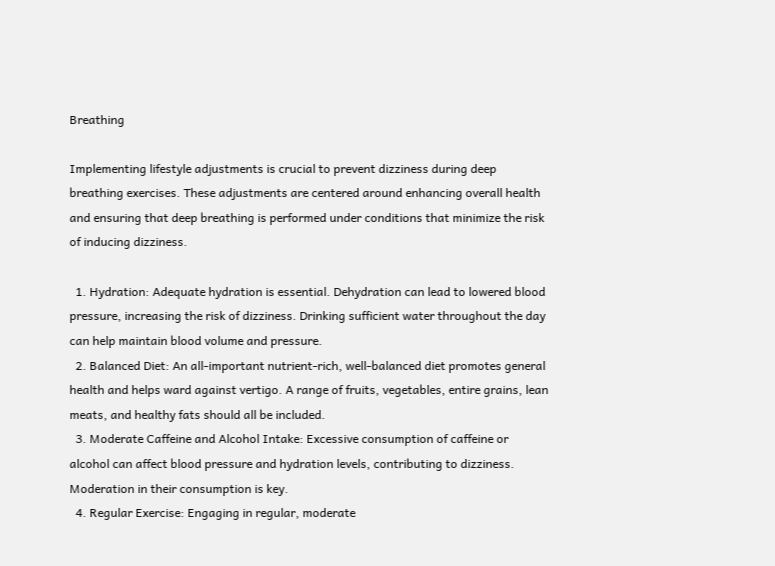Breathing

Implementing lifestyle adjustments is crucial to prevent dizziness during deep breathing exercises. These adjustments are centered around enhancing overall health and ensuring that deep breathing is performed under conditions that minimize the risk of inducing dizziness.

  1. Hydration: Adequate hydration is essential. Dehydration can lead to lowered blood pressure, increasing the risk of dizziness. Drinking sufficient water throughout the day can help maintain blood volume and pressure.
  2. Balanced Diet: An all-important nutrient-rich, well-balanced diet promotes general health and helps ward against vertigo. A range of fruits, vegetables, entire grains, lean meats, and healthy fats should all be included.
  3. Moderate Caffeine and Alcohol Intake: Excessive consumption of caffeine or alcohol can affect blood pressure and hydration levels, contributing to dizziness. Moderation in their consumption is key.
  4. Regular Exercise: Engaging in regular, moderate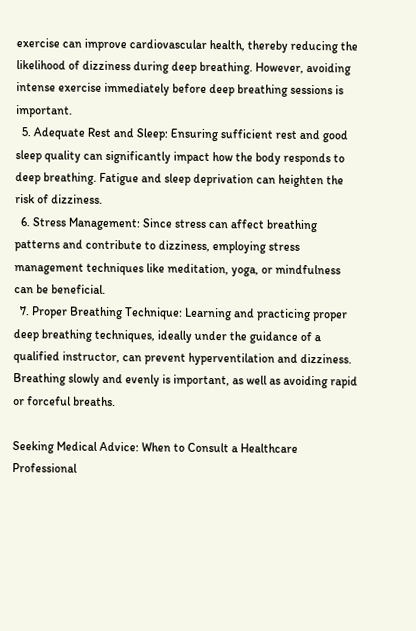exercise can improve cardiovascular health, thereby reducing the likelihood of dizziness during deep breathing. However, avoiding intense exercise immediately before deep breathing sessions is important.
  5. Adequate Rest and Sleep: Ensuring sufficient rest and good sleep quality can significantly impact how the body responds to deep breathing. Fatigue and sleep deprivation can heighten the risk of dizziness.
  6. Stress Management: Since stress can affect breathing patterns and contribute to dizziness, employing stress management techniques like meditation, yoga, or mindfulness can be beneficial.
  7. Proper Breathing Technique: Learning and practicing proper deep breathing techniques, ideally under the guidance of a qualified instructor, can prevent hyperventilation and dizziness. Breathing slowly and evenly is important, as well as avoiding rapid or forceful breaths.

Seeking Medical Advice: When to Consult a Healthcare Professional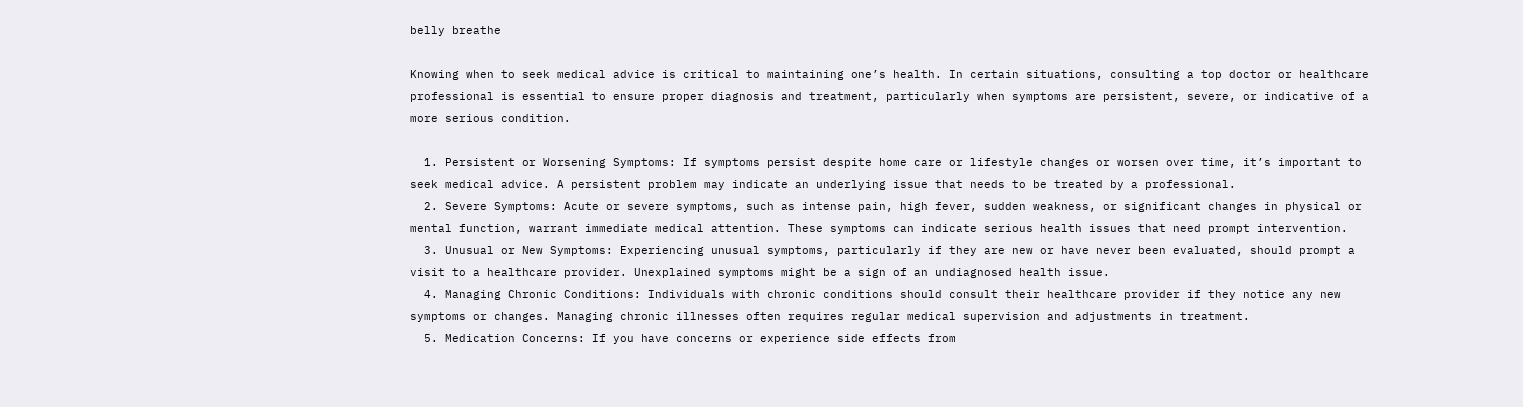belly breathe

Knowing when to seek medical advice is critical to maintaining one’s health. In certain situations, consulting a top doctor or healthcare professional is essential to ensure proper diagnosis and treatment, particularly when symptoms are persistent, severe, or indicative of a more serious condition.

  1. Persistent or Worsening Symptoms: If symptoms persist despite home care or lifestyle changes or worsen over time, it’s important to seek medical advice. A persistent problem may indicate an underlying issue that needs to be treated by a professional.
  2. Severe Symptoms: Acute or severe symptoms, such as intense pain, high fever, sudden weakness, or significant changes in physical or mental function, warrant immediate medical attention. These symptoms can indicate serious health issues that need prompt intervention.
  3. Unusual or New Symptoms: Experiencing unusual symptoms, particularly if they are new or have never been evaluated, should prompt a visit to a healthcare provider. Unexplained symptoms might be a sign of an undiagnosed health issue.
  4. Managing Chronic Conditions: Individuals with chronic conditions should consult their healthcare provider if they notice any new symptoms or changes. Managing chronic illnesses often requires regular medical supervision and adjustments in treatment.
  5. Medication Concerns: If you have concerns or experience side effects from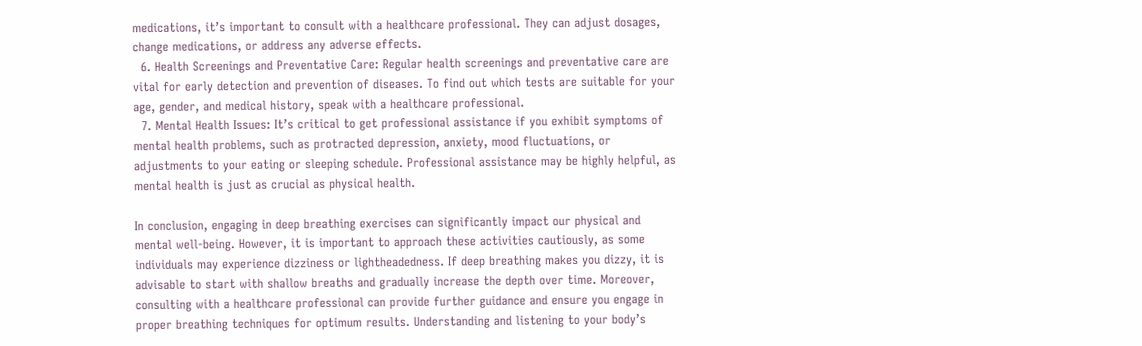medications, it’s important to consult with a healthcare professional. They can adjust dosages, change medications, or address any adverse effects.
  6. Health Screenings and Preventative Care: Regular health screenings and preventative care are vital for early detection and prevention of diseases. To find out which tests are suitable for your age, gender, and medical history, speak with a healthcare professional.
  7. Mental Health Issues: It’s critical to get professional assistance if you exhibit symptoms of mental health problems, such as protracted depression, anxiety, mood fluctuations, or adjustments to your eating or sleeping schedule. Professional assistance may be highly helpful, as mental health is just as crucial as physical health.

In conclusion, engaging in deep breathing exercises can significantly impact our physical and mental well-being. However, it is important to approach these activities cautiously, as some individuals may experience dizziness or lightheadedness. If deep breathing makes you dizzy, it is advisable to start with shallow breaths and gradually increase the depth over time. Moreover, consulting with a healthcare professional can provide further guidance and ensure you engage in proper breathing techniques for optimum results. Understanding and listening to your body’s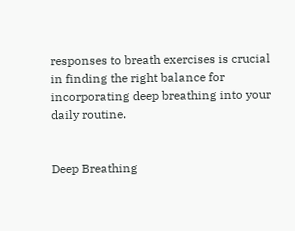responses to breath exercises is crucial in finding the right balance for incorporating deep breathing into your daily routine.


Deep Breathing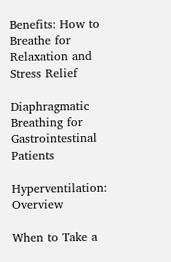Benefits: How to Breathe for Relaxation and Stress Relief

Diaphragmatic Breathing for Gastrointestinal Patients

Hyperventilation: Overview

When to Take a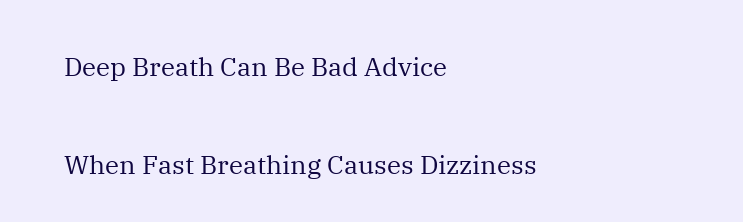Deep Breath Can Be Bad Advice

When Fast Breathing Causes Dizziness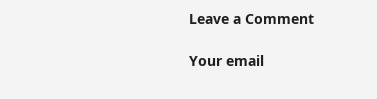Leave a Comment

Your email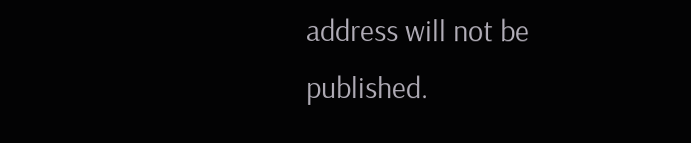address will not be published.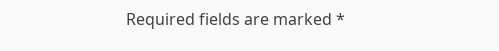Required fields are marked *